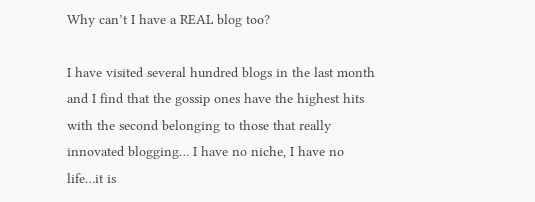Why can’t I have a REAL blog too?

I have visited several hundred blogs in the last month and I find that the gossip ones have the highest hits with the second belonging to those that really innovated blogging… I have no niche, I have no life…it is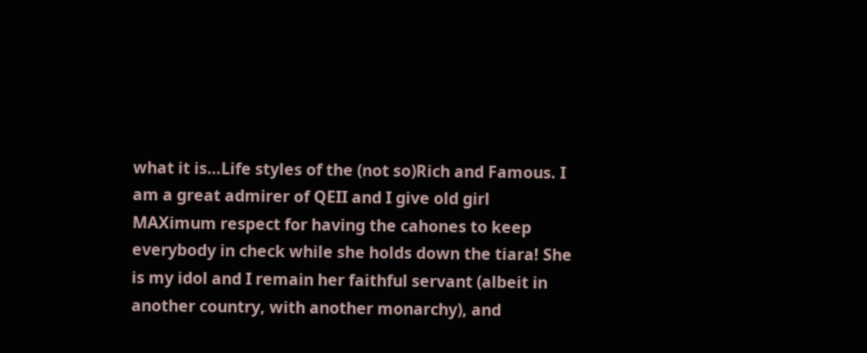what it is…Life styles of the (not so)Rich and Famous. I am a great admirer of QEII and I give old girl MAXimum respect for having the cahones to keep everybody in check while she holds down the tiara! She is my idol and I remain her faithful servant (albeit in another country, with another monarchy), and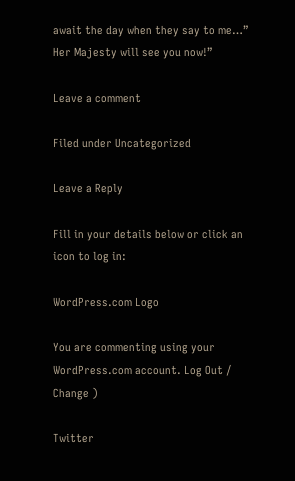await the day when they say to me…” Her Majesty will see you now!”

Leave a comment

Filed under Uncategorized

Leave a Reply

Fill in your details below or click an icon to log in:

WordPress.com Logo

You are commenting using your WordPress.com account. Log Out / Change )

Twitter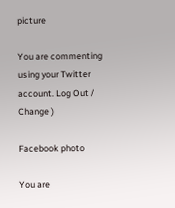picture

You are commenting using your Twitter account. Log Out / Change )

Facebook photo

You are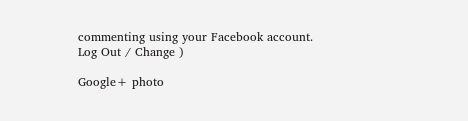commenting using your Facebook account. Log Out / Change )

Google+ photo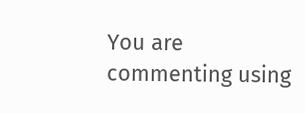You are commenting using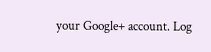your Google+ account. Log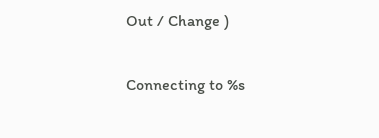Out / Change )

Connecting to %s